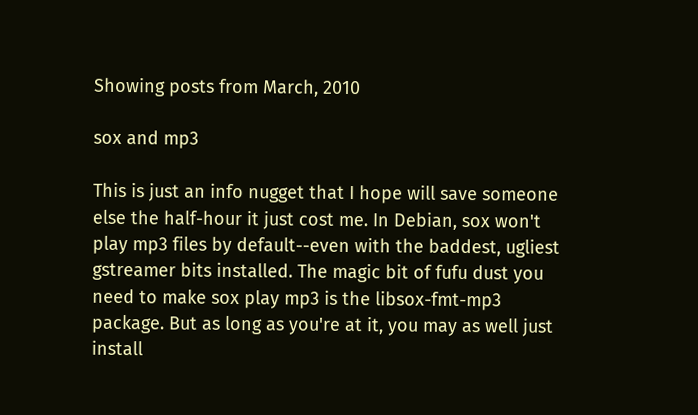Showing posts from March, 2010

sox and mp3

This is just an info nugget that I hope will save someone else the half-hour it just cost me. In Debian, sox won't play mp3 files by default--even with the baddest, ugliest gstreamer bits installed. The magic bit of fufu dust you need to make sox play mp3 is the libsox-fmt-mp3 package. But as long as you're at it, you may as well just install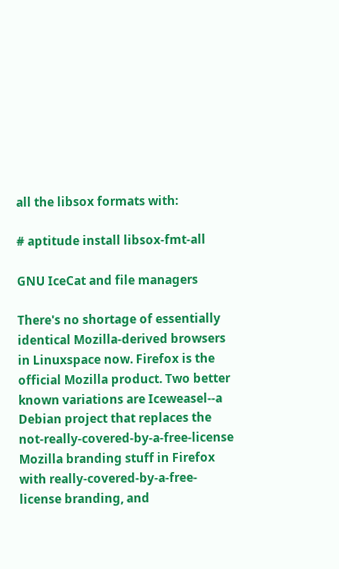all the libsox formats with:

# aptitude install libsox-fmt-all

GNU IceCat and file managers

There's no shortage of essentially identical Mozilla-derived browsers in Linuxspace now. Firefox is the official Mozilla product. Two better known variations are Iceweasel--a Debian project that replaces the not-really-covered-by-a-free-license Mozilla branding stuff in Firefox with really-covered-by-a-free-license branding, and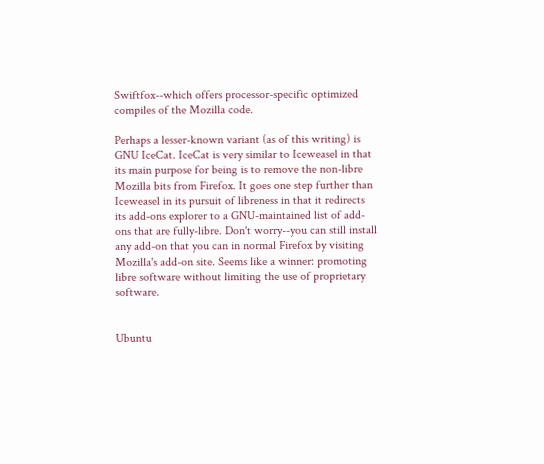Swiftfox--which offers processor-specific optimized compiles of the Mozilla code.

Perhaps a lesser-known variant (as of this writing) is GNU IceCat. IceCat is very similar to Iceweasel in that its main purpose for being is to remove the non-libre Mozilla bits from Firefox. It goes one step further than Iceweasel in its pursuit of libreness in that it redirects its add-ons explorer to a GNU-maintained list of add-ons that are fully-libre. Don't worry--you can still install any add-on that you can in normal Firefox by visiting Mozilla's add-on site. Seems like a winner: promoting libre software without limiting the use of proprietary software.


Ubuntu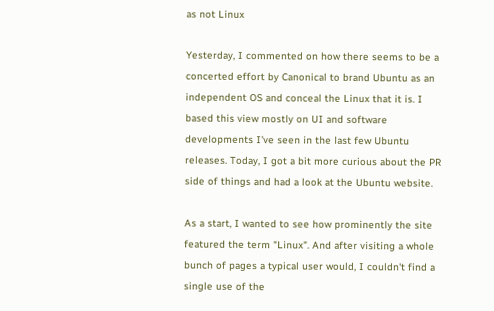as not Linux

Yesterday, I commented on how there seems to be a concerted effort by Canonical to brand Ubuntu as an independent OS and conceal the Linux that it is. I based this view mostly on UI and software developments I've seen in the last few Ubuntu releases. Today, I got a bit more curious about the PR side of things and had a look at the Ubuntu website.

As a start, I wanted to see how prominently the site featured the term "Linux". And after visiting a whole bunch of pages a typical user would, I couldn't find a single use of the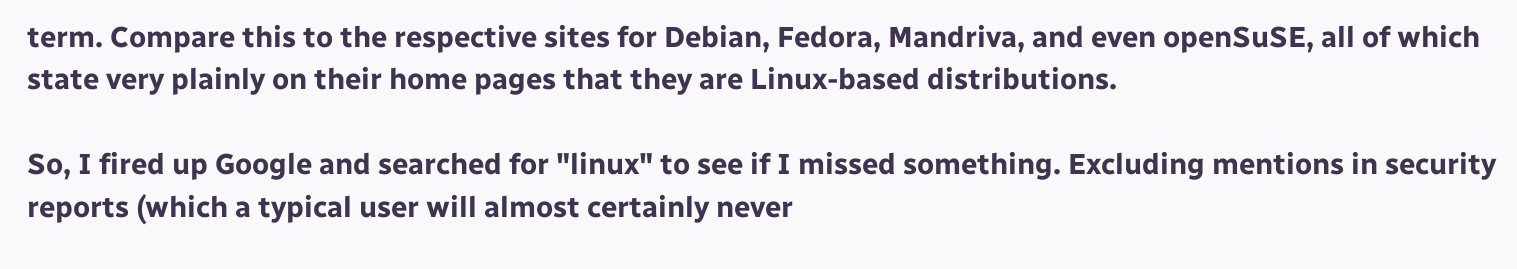term. Compare this to the respective sites for Debian, Fedora, Mandriva, and even openSuSE, all of which state very plainly on their home pages that they are Linux-based distributions.

So, I fired up Google and searched for "linux" to see if I missed something. Excluding mentions in security reports (which a typical user will almost certainly never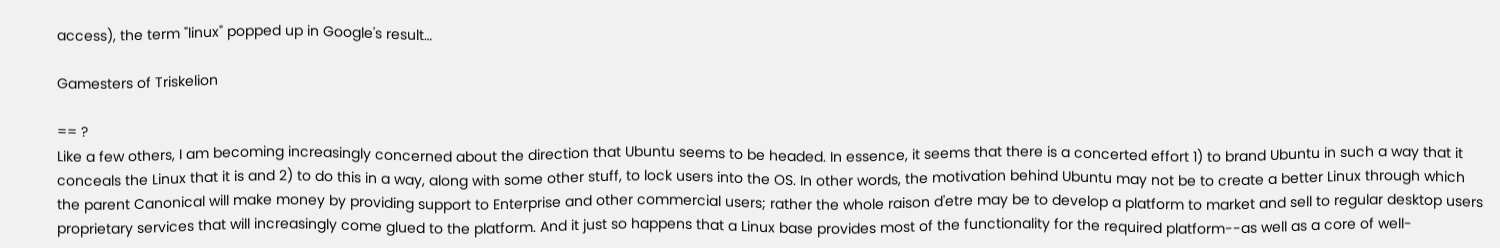access), the term "linux" popped up in Google's result…

Gamesters of Triskelion

== ?
Like a few others, I am becoming increasingly concerned about the direction that Ubuntu seems to be headed. In essence, it seems that there is a concerted effort 1) to brand Ubuntu in such a way that it conceals the Linux that it is and 2) to do this in a way, along with some other stuff, to lock users into the OS. In other words, the motivation behind Ubuntu may not be to create a better Linux through which the parent Canonical will make money by providing support to Enterprise and other commercial users; rather the whole raison d'etre may be to develop a platform to market and sell to regular desktop users proprietary services that will increasingly come glued to the platform. And it just so happens that a Linux base provides most of the functionality for the required platform--as well as a core of well-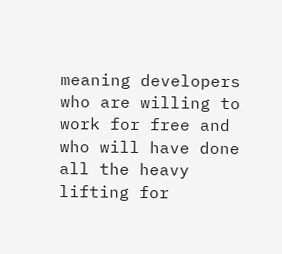meaning developers who are willing to work for free and who will have done all the heavy lifting for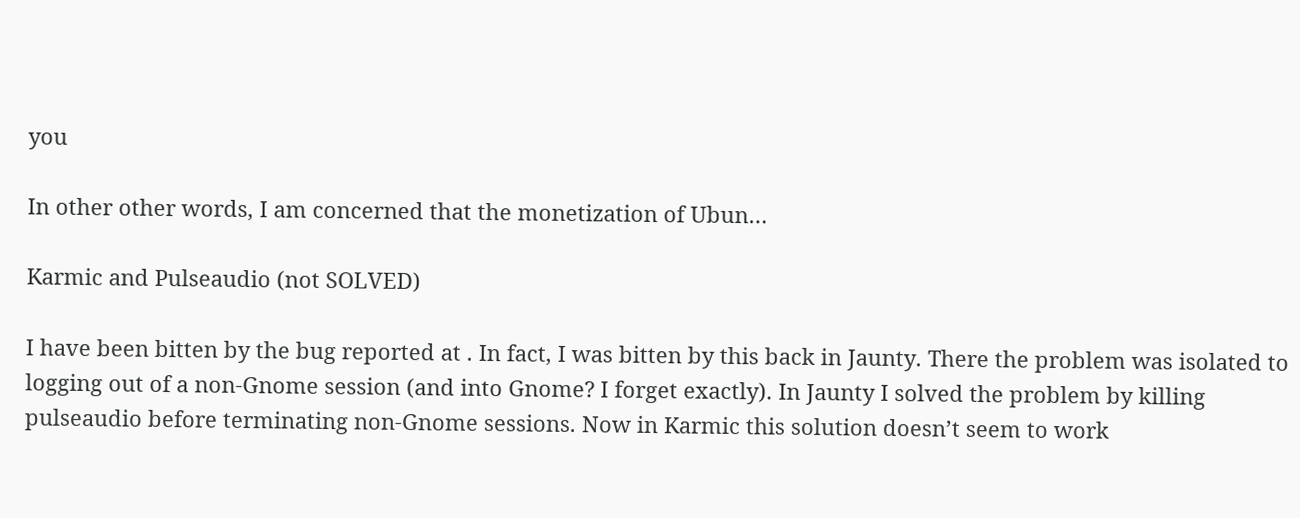you

In other other words, I am concerned that the monetization of Ubun…

Karmic and Pulseaudio (not SOLVED)

I have been bitten by the bug reported at . In fact, I was bitten by this back in Jaunty. There the problem was isolated to logging out of a non-Gnome session (and into Gnome? I forget exactly). In Jaunty I solved the problem by killing pulseaudio before terminating non-Gnome sessions. Now in Karmic this solution doesn’t seem to work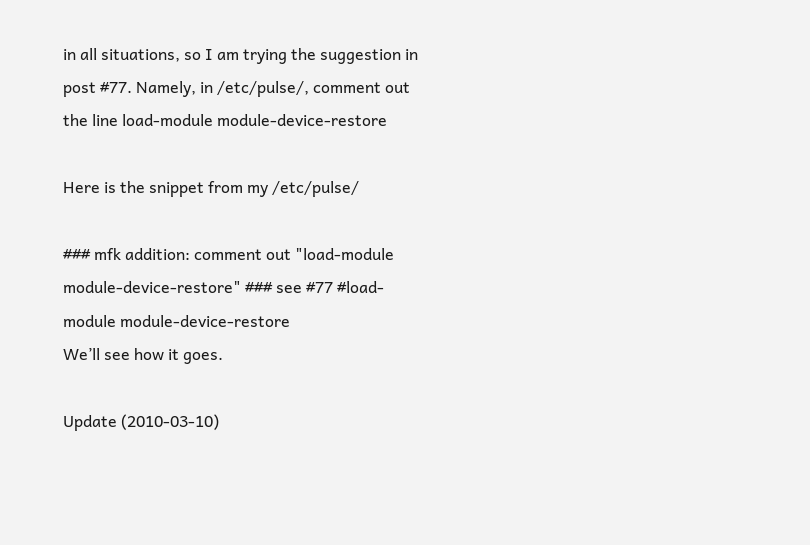in all situations, so I am trying the suggestion in post #77. Namely, in /etc/pulse/, comment out the line load-module module-device-restore

Here is the snippet from my /etc/pulse/

### mfk addition: comment out "load-module module-device-restore" ### see #77 #load-module module-device-restore
We’ll see how it goes.

Update (2010-03-10)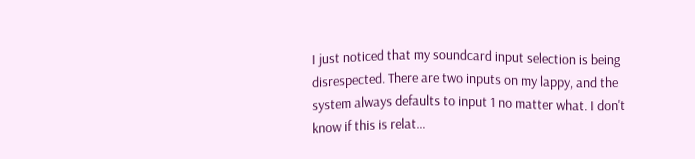I just noticed that my soundcard input selection is being disrespected. There are two inputs on my lappy, and the system always defaults to input 1 no matter what. I don't know if this is relat…